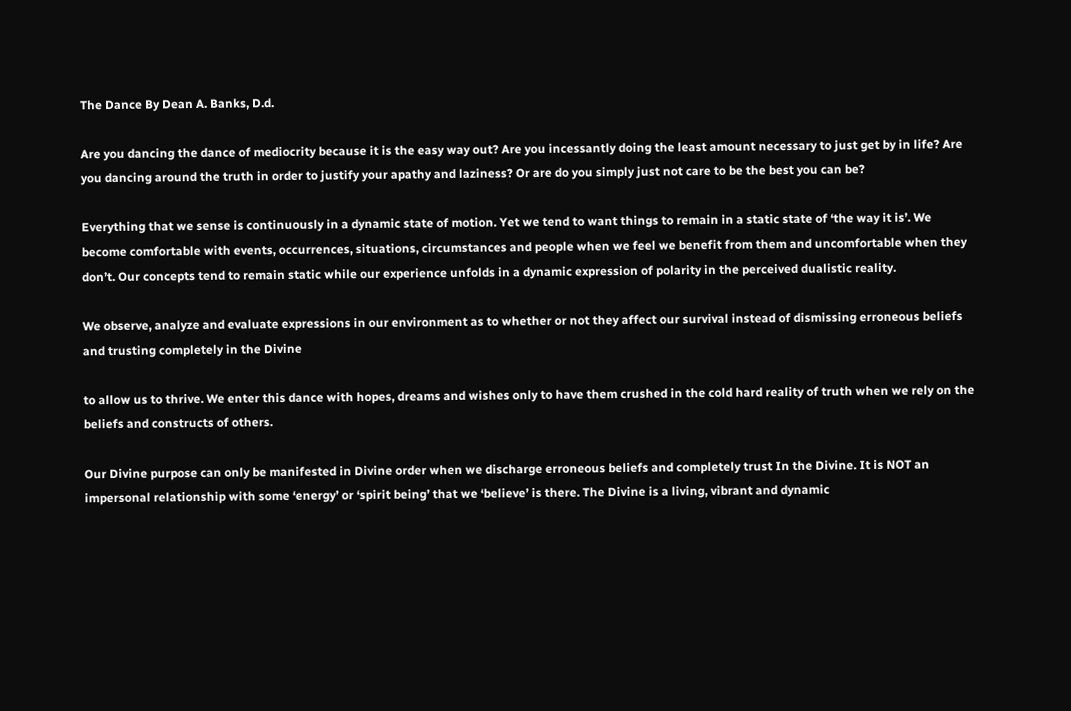The Dance By Dean A. Banks, D.d.

Are you dancing the dance of mediocrity because it is the easy way out? Are you incessantly doing the least amount necessary to just get by in life? Are you dancing around the truth in order to justify your apathy and laziness? Or are do you simply just not care to be the best you can be?

Everything that we sense is continuously in a dynamic state of motion. Yet we tend to want things to remain in a static state of ‘the way it is’. We become comfortable with events, occurrences, situations, circumstances and people when we feel we benefit from them and uncomfortable when they don’t. Our concepts tend to remain static while our experience unfolds in a dynamic expression of polarity in the perceived dualistic reality.

We observe, analyze and evaluate expressions in our environment as to whether or not they affect our survival instead of dismissing erroneous beliefs and trusting completely in the Divine

to allow us to thrive. We enter this dance with hopes, dreams and wishes only to have them crushed in the cold hard reality of truth when we rely on the beliefs and constructs of others.

Our Divine purpose can only be manifested in Divine order when we discharge erroneous beliefs and completely trust In the Divine. It is NOT an impersonal relationship with some ‘energy’ or ‘spirit being’ that we ‘believe’ is there. The Divine is a living, vibrant and dynamic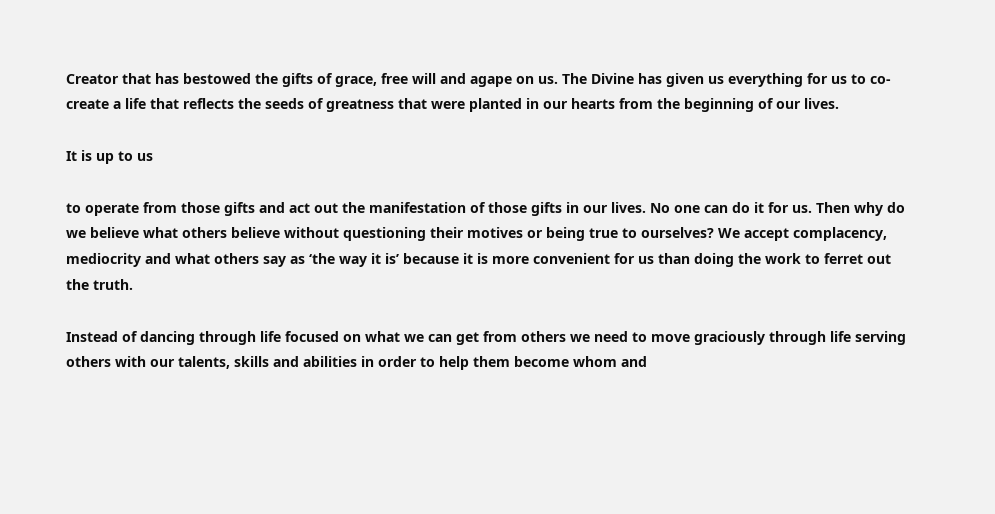Creator that has bestowed the gifts of grace, free will and agape on us. The Divine has given us everything for us to co-create a life that reflects the seeds of greatness that were planted in our hearts from the beginning of our lives.

It is up to us

to operate from those gifts and act out the manifestation of those gifts in our lives. No one can do it for us. Then why do we believe what others believe without questioning their motives or being true to ourselves? We accept complacency, mediocrity and what others say as ‘the way it is’ because it is more convenient for us than doing the work to ferret out the truth.

Instead of dancing through life focused on what we can get from others we need to move graciously through life serving others with our talents, skills and abilities in order to help them become whom and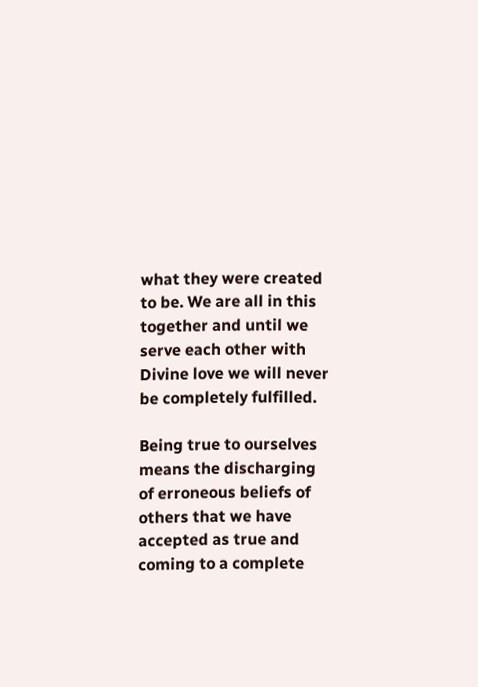what they were created to be. We are all in this together and until we serve each other with Divine love we will never be completely fulfilled.

Being true to ourselves means the discharging of erroneous beliefs of others that we have accepted as true and coming to a complete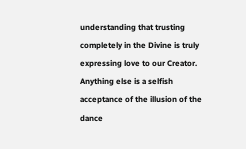understanding that trusting completely in the Divine is truly expressing love to our Creator. Anything else is a selfish acceptance of the illusion of the dance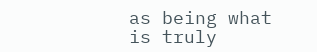as being what is truly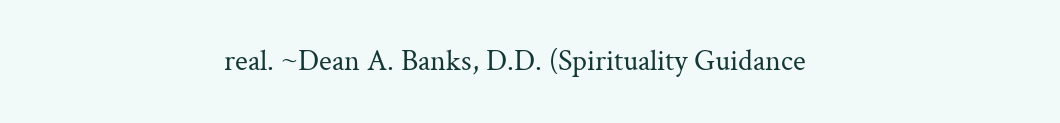real. ~Dean A. Banks, D.D. (Spirituality Guidance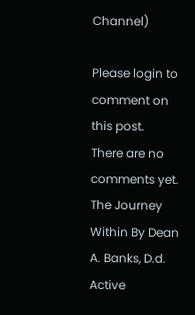Channel)

Please login to comment on this post.
There are no comments yet.
The Journey Within By Dean A. Banks, D.d.
Active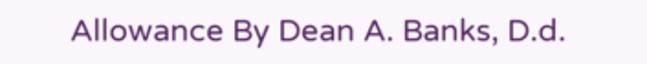Allowance By Dean A. Banks, D.d.